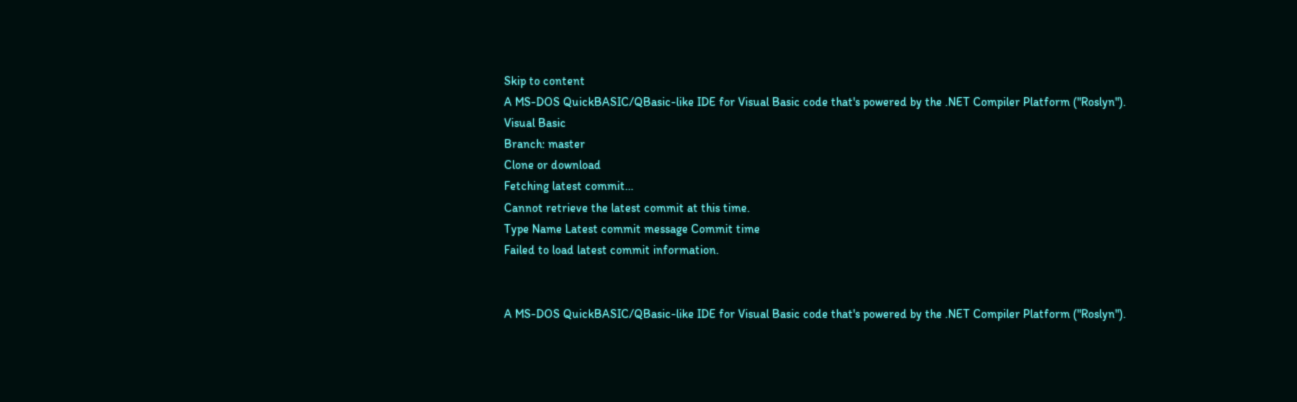Skip to content
A MS-DOS QuickBASIC/QBasic-like IDE for Visual Basic code that's powered by the .NET Compiler Platform ("Roslyn").
Visual Basic
Branch: master
Clone or download
Fetching latest commit…
Cannot retrieve the latest commit at this time.
Type Name Latest commit message Commit time
Failed to load latest commit information.


A MS-DOS QuickBASIC/QBasic-like IDE for Visual Basic code that's powered by the .NET Compiler Platform ("Roslyn").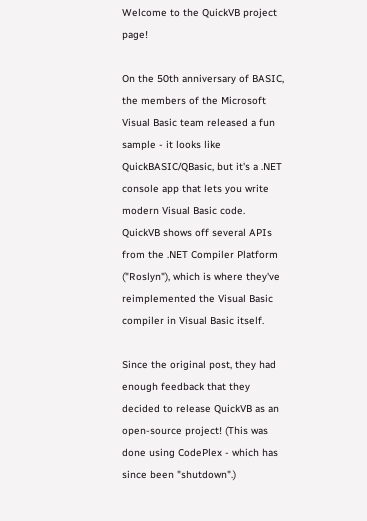Welcome to the QuickVB project page!

On the 50th anniversary of BASIC, the members of the Microsoft Visual Basic team released a fun sample - it looks like QuickBASIC/QBasic, but it's a .NET console app that lets you write modern Visual Basic code. QuickVB shows off several APIs from the .NET Compiler Platform ("Roslyn"), which is where they've reimplemented the Visual Basic compiler in Visual Basic itself.

Since the original post, they had enough feedback that they decided to release QuickVB as an open-source project! (This was done using CodePlex - which has since been "shutdown".)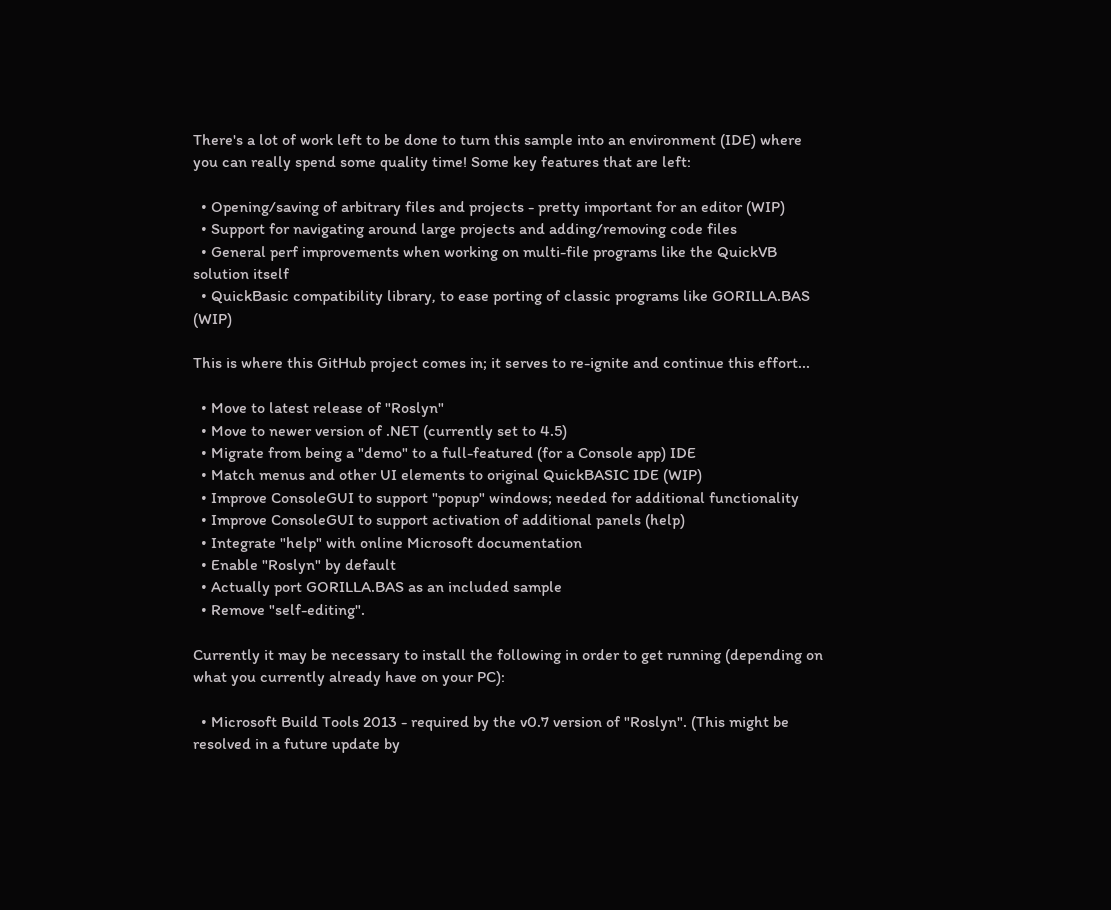There's a lot of work left to be done to turn this sample into an environment (IDE) where you can really spend some quality time! Some key features that are left:

  • Opening/saving of arbitrary files and projects - pretty important for an editor (WIP)
  • Support for navigating around large projects and adding/removing code files
  • General perf improvements when working on multi-file programs like the QuickVB solution itself
  • QuickBasic compatibility library, to ease porting of classic programs like GORILLA.BAS (WIP)

This is where this GitHub project comes in; it serves to re-ignite and continue this effort...

  • Move to latest release of "Roslyn"
  • Move to newer version of .NET (currently set to 4.5)
  • Migrate from being a "demo" to a full-featured (for a Console app) IDE
  • Match menus and other UI elements to original QuickBASIC IDE (WIP)
  • Improve ConsoleGUI to support "popup" windows; needed for additional functionality
  • Improve ConsoleGUI to support activation of additional panels (help)
  • Integrate "help" with online Microsoft documentation
  • Enable "Roslyn" by default
  • Actually port GORILLA.BAS as an included sample
  • Remove "self-editing".

Currently it may be necessary to install the following in order to get running (depending on what you currently already have on your PC):

  • Microsoft Build Tools 2013 - required by the v0.7 version of "Roslyn". (This might be resolved in a future update by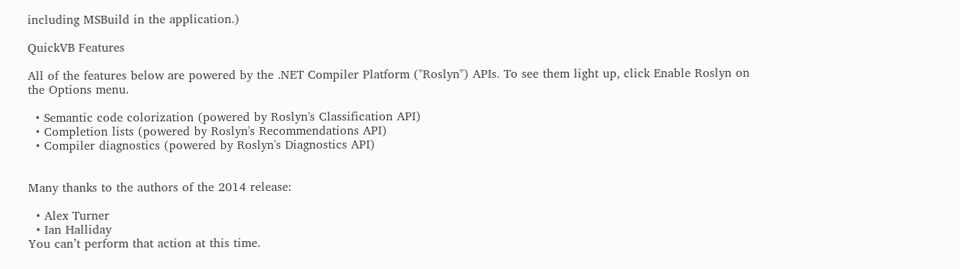including MSBuild in the application.)

QuickVB Features

All of the features below are powered by the .NET Compiler Platform ("Roslyn") APIs. To see them light up, click Enable Roslyn on the Options menu.

  • Semantic code colorization (powered by Roslyn's Classification API)
  • Completion lists (powered by Roslyn's Recommendations API)
  • Compiler diagnostics (powered by Roslyn's Diagnostics API)


Many thanks to the authors of the 2014 release:

  • Alex Turner
  • Ian Halliday
You can’t perform that action at this time.